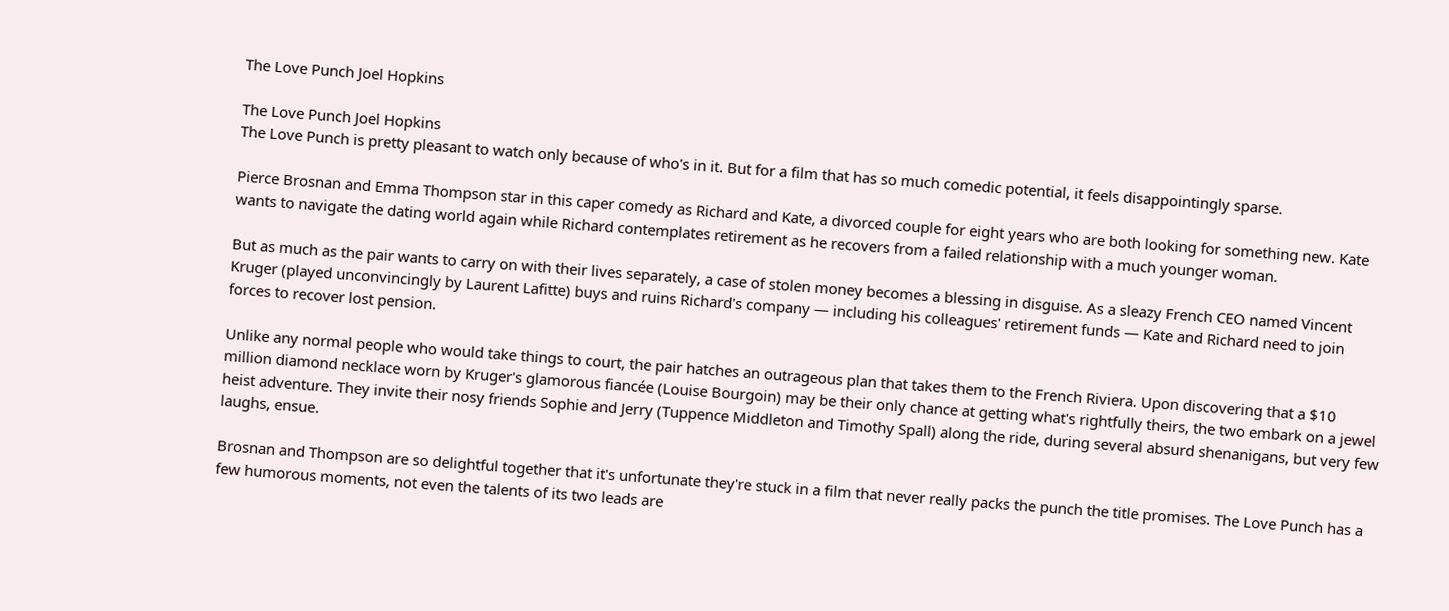The Love Punch Joel Hopkins

The Love Punch Joel Hopkins
The Love Punch is pretty pleasant to watch only because of who's in it. But for a film that has so much comedic potential, it feels disappointingly sparse.

Pierce Brosnan and Emma Thompson star in this caper comedy as Richard and Kate, a divorced couple for eight years who are both looking for something new. Kate wants to navigate the dating world again while Richard contemplates retirement as he recovers from a failed relationship with a much younger woman.

But as much as the pair wants to carry on with their lives separately, a case of stolen money becomes a blessing in disguise. As a sleazy French CEO named Vincent Kruger (played unconvincingly by Laurent Lafitte) buys and ruins Richard's company — including his colleagues' retirement funds — Kate and Richard need to join forces to recover lost pension.

Unlike any normal people who would take things to court, the pair hatches an outrageous plan that takes them to the French Riviera. Upon discovering that a $10 million diamond necklace worn by Kruger's glamorous fiancée (Louise Bourgoin) may be their only chance at getting what's rightfully theirs, the two embark on a jewel heist adventure. They invite their nosy friends Sophie and Jerry (Tuppence Middleton and Timothy Spall) along the ride, during several absurd shenanigans, but very few laughs, ensue.

Brosnan and Thompson are so delightful together that it's unfortunate they're stuck in a film that never really packs the punch the title promises. The Love Punch has a few humorous moments, not even the talents of its two leads are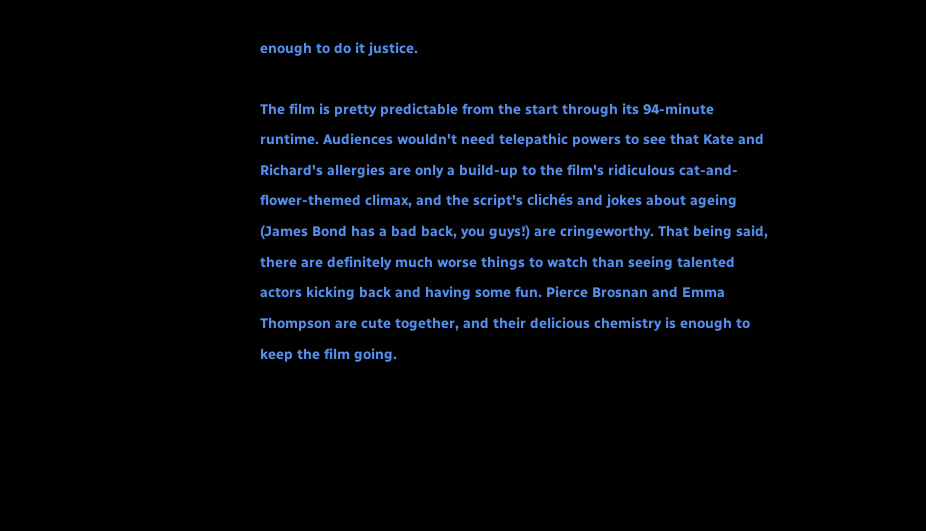enough to do it justice.

The film is pretty predictable from the start through its 94-minute runtime. Audiences wouldn't need telepathic powers to see that Kate and Richard's allergies are only a build-up to the film's ridiculous cat-and-flower-themed climax, and the script's clichés and jokes about ageing (James Bond has a bad back, you guys!) are cringeworthy. That being said, there are definitely much worse things to watch than seeing talented actors kicking back and having some fun. Pierce Brosnan and Emma Thompson are cute together, and their delicious chemistry is enough to keep the film going.